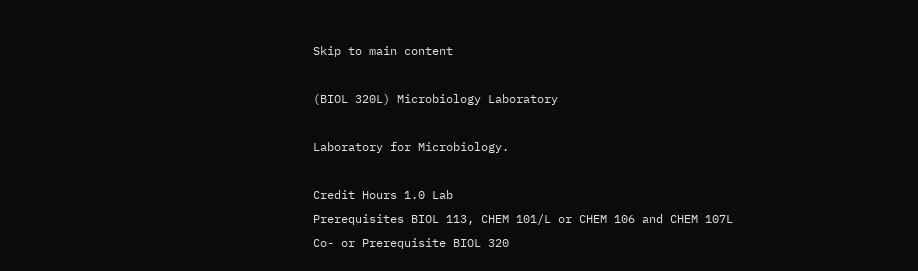Skip to main content

(BIOL 320L) Microbiology Laboratory

Laboratory for Microbiology.

Credit Hours 1.0 Lab
Prerequisites BIOL 113, CHEM 101/L or CHEM 106 and CHEM 107L
Co- or Prerequisite BIOL 320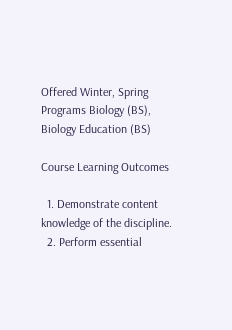Offered Winter, Spring
Programs Biology (BS), Biology Education (BS)

Course Learning Outcomes

  1. Demonstrate content knowledge of the discipline.
  2. Perform essential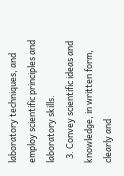laboratory techniques, and employ scientific principles and laboratory skills.
  3. Convey scientific ideas and knowledge, in written form, clearly and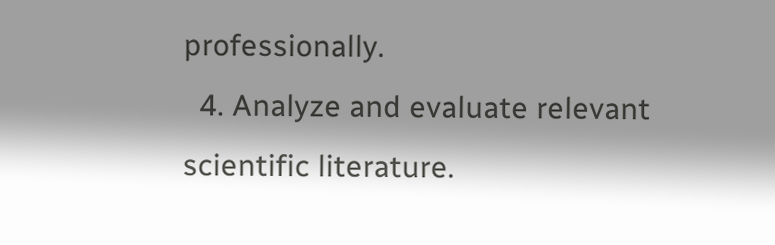professionally.
  4. Analyze and evaluate relevant scientific literature.